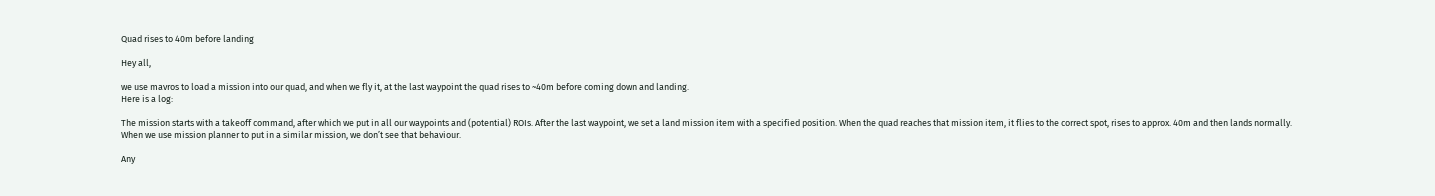Quad rises to 40m before landing

Hey all,

we use mavros to load a mission into our quad, and when we fly it, at the last waypoint the quad rises to ~40m before coming down and landing.
Here is a log:

The mission starts with a takeoff command, after which we put in all our waypoints and (potential) ROIs. After the last waypoint, we set a land mission item with a specified position. When the quad reaches that mission item, it flies to the correct spot, rises to approx. 40m and then lands normally.
When we use mission planner to put in a similar mission, we don’t see that behaviour.

Any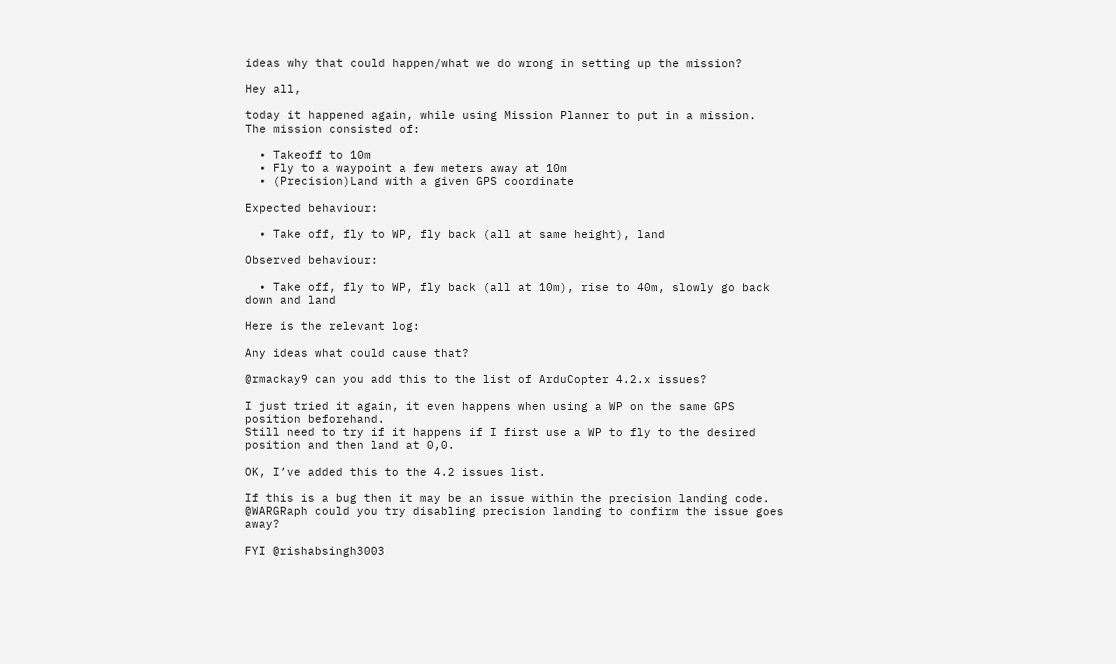ideas why that could happen/what we do wrong in setting up the mission?

Hey all,

today it happened again, while using Mission Planner to put in a mission.
The mission consisted of:

  • Takeoff to 10m
  • Fly to a waypoint a few meters away at 10m
  • (Precision)Land with a given GPS coordinate

Expected behaviour:

  • Take off, fly to WP, fly back (all at same height), land

Observed behaviour:

  • Take off, fly to WP, fly back (all at 10m), rise to 40m, slowly go back down and land

Here is the relevant log:

Any ideas what could cause that?

@rmackay9 can you add this to the list of ArduCopter 4.2.x issues?

I just tried it again, it even happens when using a WP on the same GPS position beforehand.
Still need to try if it happens if I first use a WP to fly to the desired position and then land at 0,0.

OK, I’ve added this to the 4.2 issues list.

If this is a bug then it may be an issue within the precision landing code. @WARGRaph could you try disabling precision landing to confirm the issue goes away?

FYI @rishabsingh3003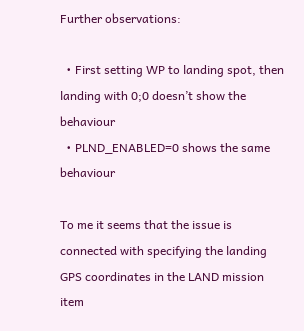Further observations:

  • First setting WP to landing spot, then landing with 0;0 doesn’t show the behaviour
  • PLND_ENABLED=0 shows the same behaviour

To me it seems that the issue is connected with specifying the landing GPS coordinates in the LAND mission item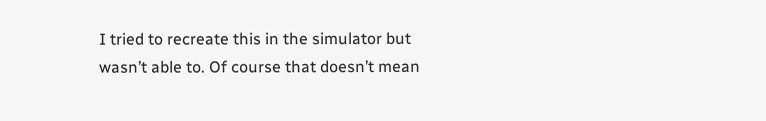I tried to recreate this in the simulator but wasn’t able to. Of course that doesn’t mean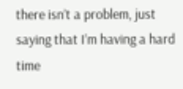there isn’t a problem, just saying that I’m having a hard time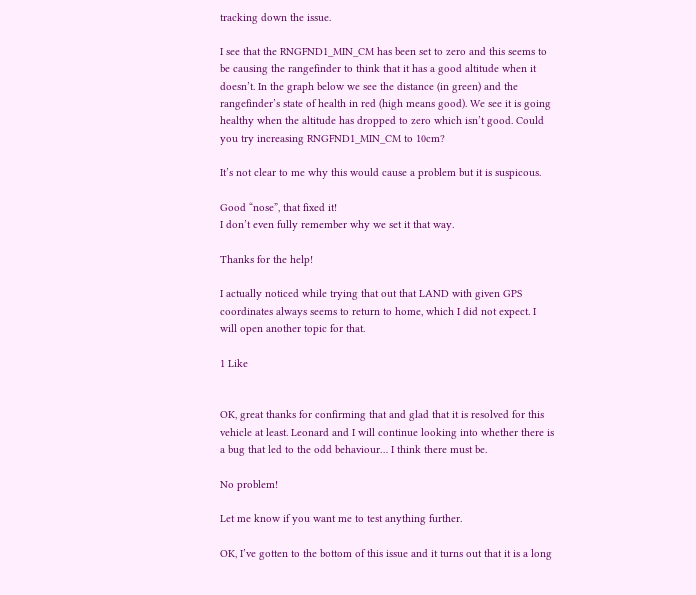tracking down the issue.

I see that the RNGFND1_MIN_CM has been set to zero and this seems to be causing the rangefinder to think that it has a good altitude when it doesn’t. In the graph below we see the distance (in green) and the rangefinder’s state of health in red (high means good). We see it is going healthy when the altitude has dropped to zero which isn’t good. Could you try increasing RNGFND1_MIN_CM to 10cm?

It’s not clear to me why this would cause a problem but it is suspicous.

Good “nose”, that fixed it!
I don’t even fully remember why we set it that way.

Thanks for the help!

I actually noticed while trying that out that LAND with given GPS coordinates always seems to return to home, which I did not expect. I will open another topic for that.

1 Like


OK, great thanks for confirming that and glad that it is resolved for this vehicle at least. Leonard and I will continue looking into whether there is a bug that led to the odd behaviour… I think there must be.

No problem!

Let me know if you want me to test anything further.

OK, I’ve gotten to the bottom of this issue and it turns out that it is a long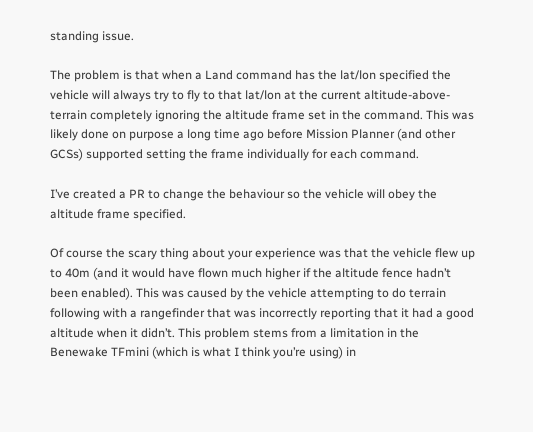standing issue.

The problem is that when a Land command has the lat/lon specified the vehicle will always try to fly to that lat/lon at the current altitude-above-terrain completely ignoring the altitude frame set in the command. This was likely done on purpose a long time ago before Mission Planner (and other GCSs) supported setting the frame individually for each command.

I’ve created a PR to change the behaviour so the vehicle will obey the altitude frame specified.

Of course the scary thing about your experience was that the vehicle flew up to 40m (and it would have flown much higher if the altitude fence hadn’t been enabled). This was caused by the vehicle attempting to do terrain following with a rangefinder that was incorrectly reporting that it had a good altitude when it didn’t. This problem stems from a limitation in the Benewake TFmini (which is what I think you’re using) in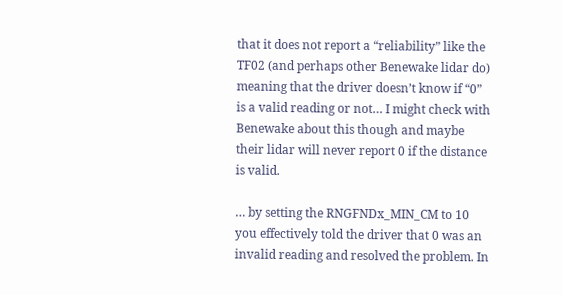that it does not report a “reliability” like the TF02 (and perhaps other Benewake lidar do) meaning that the driver doesn’t know if “0” is a valid reading or not… I might check with Benewake about this though and maybe their lidar will never report 0 if the distance is valid.

… by setting the RNGFNDx_MIN_CM to 10 you effectively told the driver that 0 was an invalid reading and resolved the problem. In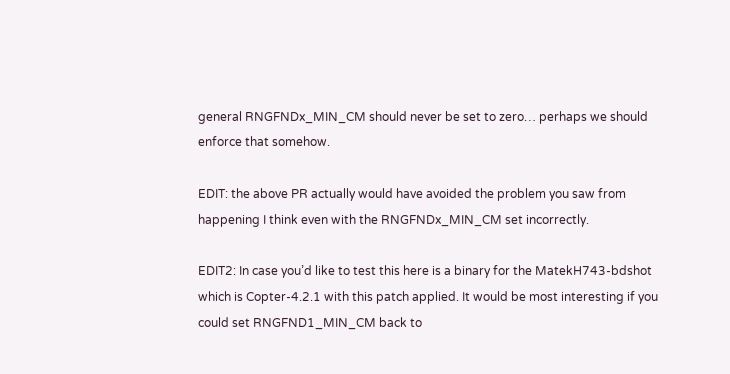general RNGFNDx_MIN_CM should never be set to zero… perhaps we should enforce that somehow.

EDIT: the above PR actually would have avoided the problem you saw from happening I think even with the RNGFNDx_MIN_CM set incorrectly.

EDIT2: In case you’d like to test this here is a binary for the MatekH743-bdshot which is Copter-4.2.1 with this patch applied. It would be most interesting if you could set RNGFND1_MIN_CM back to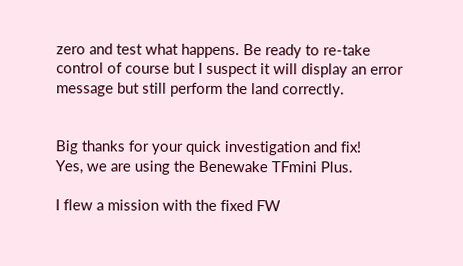zero and test what happens. Be ready to re-take control of course but I suspect it will display an error message but still perform the land correctly.


Big thanks for your quick investigation and fix!
Yes, we are using the Benewake TFmini Plus.

I flew a mission with the fixed FW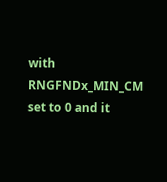with RNGFNDx_MIN_CM set to 0 and it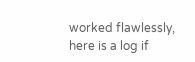worked flawlessly, here is a log if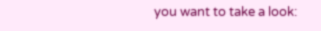you want to take a look: